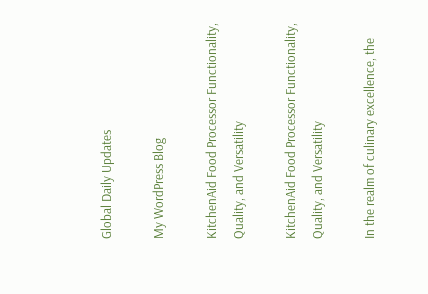Global Daily Updates

My WordPress Blog

KitchenAid Food Processor Functionality, Quality, and Versatility

KitchenAid Food Processor Functionality, Quality, and Versatility

In the realm of culinary excellence, the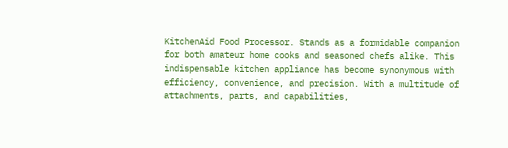KitchenAid Food Processor. Stands as a formidable companion for both amateur home cooks and seasoned chefs alike. This indispensable kitchen appliance has become synonymous with efficiency, convenience, and precision. With a multitude of attachments, parts, and capabilities,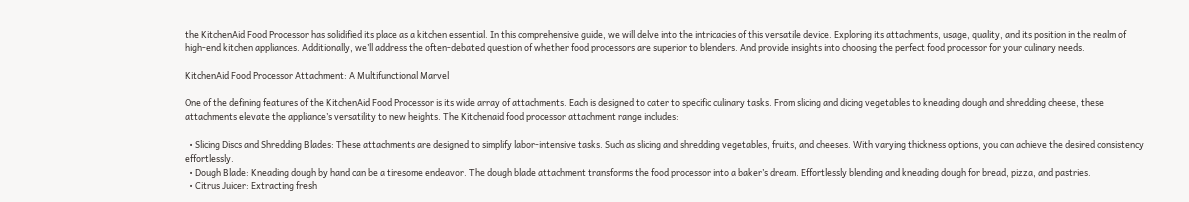the KitchenAid Food Processor has solidified its place as a kitchen essential. In this comprehensive guide, we will delve into the intricacies of this versatile device. Exploring its attachments, usage, quality, and its position in the realm of high-end kitchen appliances. Additionally, we’ll address the often-debated question of whether food processors are superior to blenders. And provide insights into choosing the perfect food processor for your culinary needs.

KitchenAid Food Processor Attachment: A Multifunctional Marvel

One of the defining features of the KitchenAid Food Processor is its wide array of attachments. Each is designed to cater to specific culinary tasks. From slicing and dicing vegetables to kneading dough and shredding cheese, these attachments elevate the appliance’s versatility to new heights. The Kitchenaid food processor attachment range includes:

  • Slicing Discs and Shredding Blades: These attachments are designed to simplify labor-intensive tasks. Such as slicing and shredding vegetables, fruits, and cheeses. With varying thickness options, you can achieve the desired consistency effortlessly.
  • Dough Blade: Kneading dough by hand can be a tiresome endeavor. The dough blade attachment transforms the food processor into a baker’s dream. Effortlessly blending and kneading dough for bread, pizza, and pastries.
  • Citrus Juicer: Extracting fresh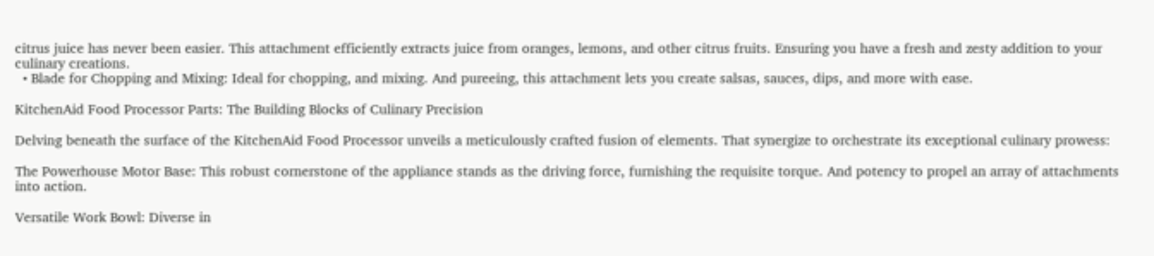citrus juice has never been easier. This attachment efficiently extracts juice from oranges, lemons, and other citrus fruits. Ensuring you have a fresh and zesty addition to your culinary creations.
  • Blade for Chopping and Mixing: Ideal for chopping, and mixing. And pureeing, this attachment lets you create salsas, sauces, dips, and more with ease.

KitchenAid Food Processor Parts: The Building Blocks of Culinary Precision

Delving beneath the surface of the KitchenAid Food Processor unveils a meticulously crafted fusion of elements. That synergize to orchestrate its exceptional culinary prowess:

The Powerhouse Motor Base: This robust cornerstone of the appliance stands as the driving force, furnishing the requisite torque. And potency to propel an array of attachments into action.

Versatile Work Bowl: Diverse in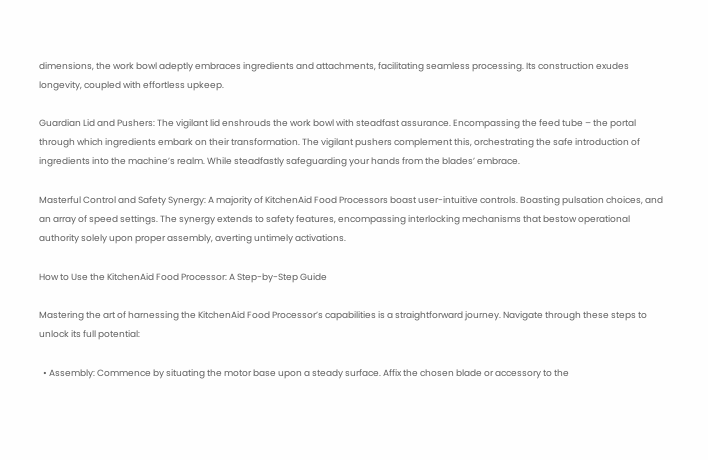dimensions, the work bowl adeptly embraces ingredients and attachments, facilitating seamless processing. Its construction exudes longevity, coupled with effortless upkeep.

Guardian Lid and Pushers: The vigilant lid enshrouds the work bowl with steadfast assurance. Encompassing the feed tube – the portal through which ingredients embark on their transformation. The vigilant pushers complement this, orchestrating the safe introduction of ingredients into the machine’s realm. While steadfastly safeguarding your hands from the blades’ embrace.

Masterful Control and Safety Synergy: A majority of KitchenAid Food Processors boast user-intuitive controls. Boasting pulsation choices, and an array of speed settings. The synergy extends to safety features, encompassing interlocking mechanisms that bestow operational authority solely upon proper assembly, averting untimely activations.

How to Use the KitchenAid Food Processor: A Step-by-Step Guide

Mastering the art of harnessing the KitchenAid Food Processor’s capabilities is a straightforward journey. Navigate through these steps to unlock its full potential:

  • Assembly: Commence by situating the motor base upon a steady surface. Affix the chosen blade or accessory to the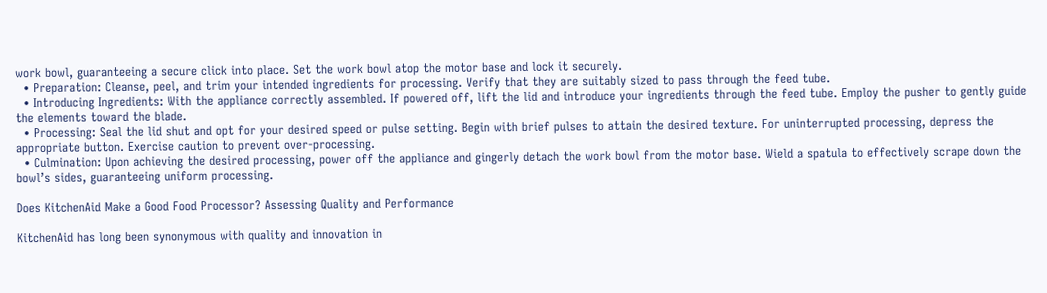work bowl, guaranteeing a secure click into place. Set the work bowl atop the motor base and lock it securely.
  • Preparation: Cleanse, peel, and trim your intended ingredients for processing. Verify that they are suitably sized to pass through the feed tube.
  • Introducing Ingredients: With the appliance correctly assembled. If powered off, lift the lid and introduce your ingredients through the feed tube. Employ the pusher to gently guide the elements toward the blade.
  • Processing: Seal the lid shut and opt for your desired speed or pulse setting. Begin with brief pulses to attain the desired texture. For uninterrupted processing, depress the appropriate button. Exercise caution to prevent over-processing.
  • Culmination: Upon achieving the desired processing, power off the appliance and gingerly detach the work bowl from the motor base. Wield a spatula to effectively scrape down the bowl’s sides, guaranteeing uniform processing.

Does KitchenAid Make a Good Food Processor? Assessing Quality and Performance

KitchenAid has long been synonymous with quality and innovation in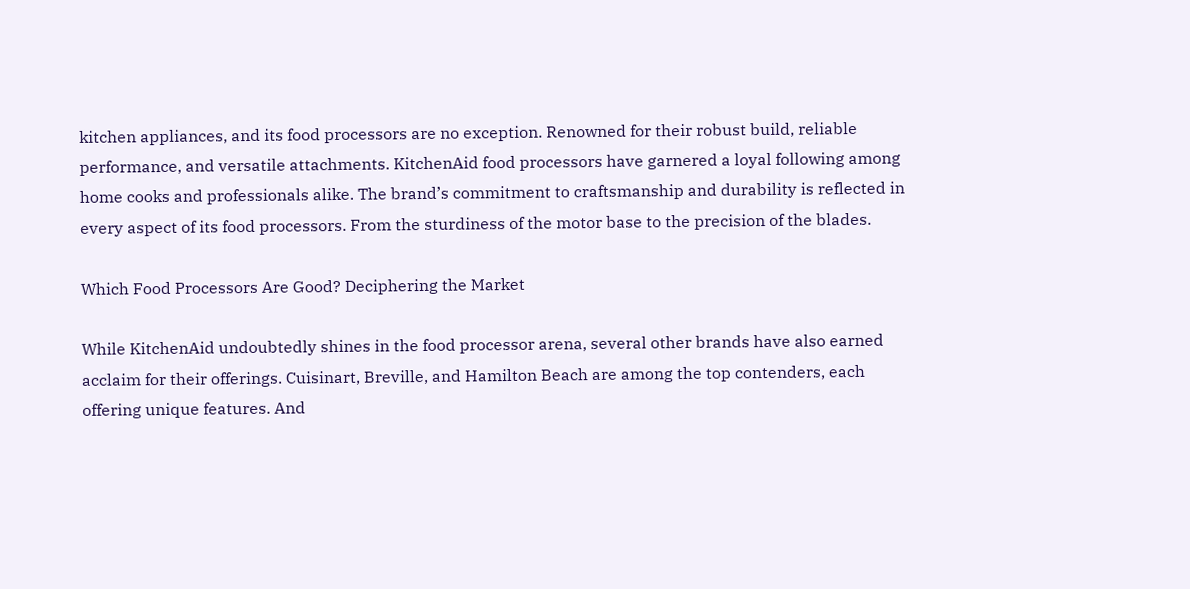kitchen appliances, and its food processors are no exception. Renowned for their robust build, reliable performance, and versatile attachments. KitchenAid food processors have garnered a loyal following among home cooks and professionals alike. The brand’s commitment to craftsmanship and durability is reflected in every aspect of its food processors. From the sturdiness of the motor base to the precision of the blades.

Which Food Processors Are Good? Deciphering the Market

While KitchenAid undoubtedly shines in the food processor arena, several other brands have also earned acclaim for their offerings. Cuisinart, Breville, and Hamilton Beach are among the top contenders, each offering unique features. And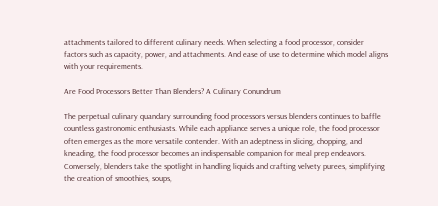attachments tailored to different culinary needs. When selecting a food processor, consider factors such as capacity, power, and attachments. And ease of use to determine which model aligns with your requirements.

Are Food Processors Better Than Blenders? A Culinary Conundrum

The perpetual culinary quandary surrounding food processors versus blenders continues to baffle countless gastronomic enthusiasts. While each appliance serves a unique role, the food processor often emerges as the more versatile contender. With an adeptness in slicing, chopping, and kneading, the food processor becomes an indispensable companion for meal prep endeavors. Conversely, blenders take the spotlight in handling liquids and crafting velvety purees, simplifying the creation of smoothies, soups,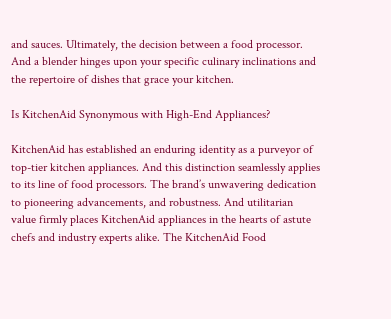and sauces. Ultimately, the decision between a food processor. And a blender hinges upon your specific culinary inclinations and the repertoire of dishes that grace your kitchen.

Is KitchenAid Synonymous with High-End Appliances?

KitchenAid has established an enduring identity as a purveyor of top-tier kitchen appliances. And this distinction seamlessly applies to its line of food processors. The brand’s unwavering dedication to pioneering advancements, and robustness. And utilitarian value firmly places KitchenAid appliances in the hearts of astute chefs and industry experts alike. The KitchenAid Food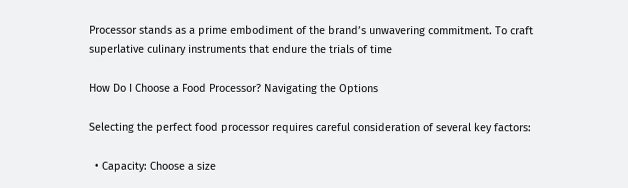Processor stands as a prime embodiment of the brand’s unwavering commitment. To craft superlative culinary instruments that endure the trials of time

How Do I Choose a Food Processor? Navigating the Options

Selecting the perfect food processor requires careful consideration of several key factors:

  • Capacity: Choose a size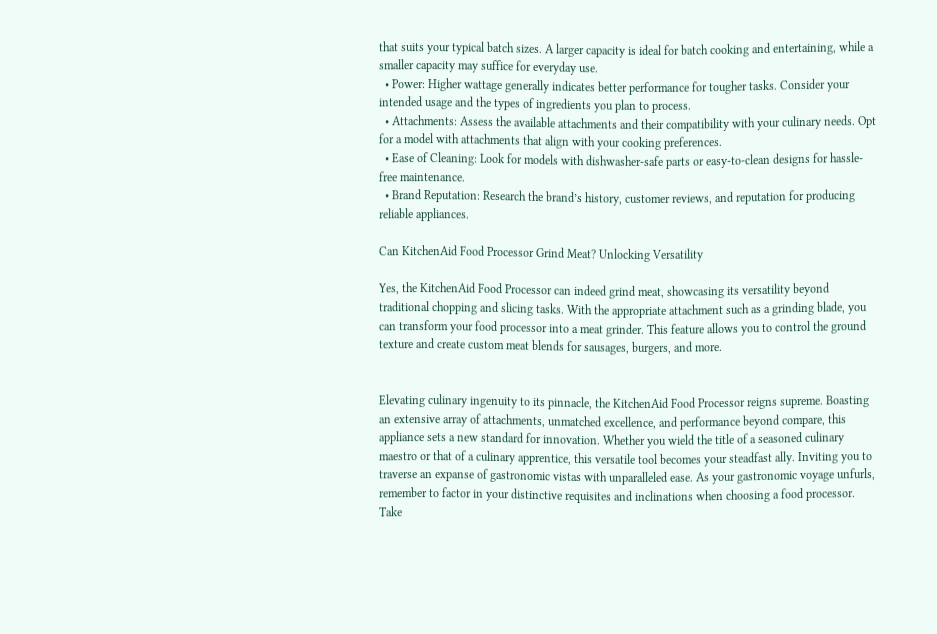that suits your typical batch sizes. A larger capacity is ideal for batch cooking and entertaining, while a smaller capacity may suffice for everyday use.
  • Power: Higher wattage generally indicates better performance for tougher tasks. Consider your intended usage and the types of ingredients you plan to process.
  • Attachments: Assess the available attachments and their compatibility with your culinary needs. Opt for a model with attachments that align with your cooking preferences.
  • Ease of Cleaning: Look for models with dishwasher-safe parts or easy-to-clean designs for hassle-free maintenance.
  • Brand Reputation: Research the brand’s history, customer reviews, and reputation for producing reliable appliances.

Can KitchenAid Food Processor Grind Meat? Unlocking Versatility

Yes, the KitchenAid Food Processor can indeed grind meat, showcasing its versatility beyond traditional chopping and slicing tasks. With the appropriate attachment such as a grinding blade, you can transform your food processor into a meat grinder. This feature allows you to control the ground texture and create custom meat blends for sausages, burgers, and more.


Elevating culinary ingenuity to its pinnacle, the KitchenAid Food Processor reigns supreme. Boasting an extensive array of attachments, unmatched excellence, and performance beyond compare, this appliance sets a new standard for innovation. Whether you wield the title of a seasoned culinary maestro or that of a culinary apprentice, this versatile tool becomes your steadfast ally. Inviting you to traverse an expanse of gastronomic vistas with unparalleled ease. As your gastronomic voyage unfurls, remember to factor in your distinctive requisites and inclinations when choosing a food processor. Take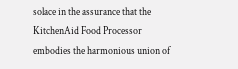solace in the assurance that the KitchenAid Food Processor embodies the harmonious union of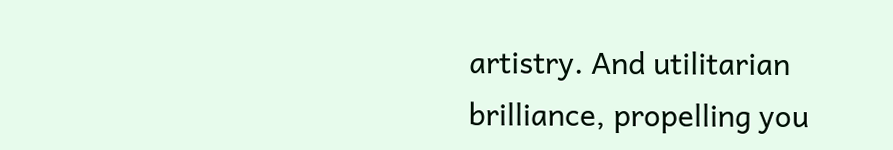artistry. And utilitarian brilliance, propelling you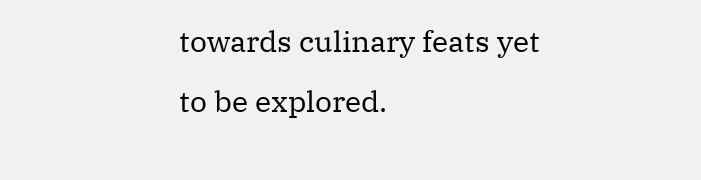towards culinary feats yet to be explored.